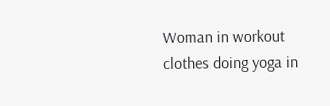Woman in workout clothes doing yoga in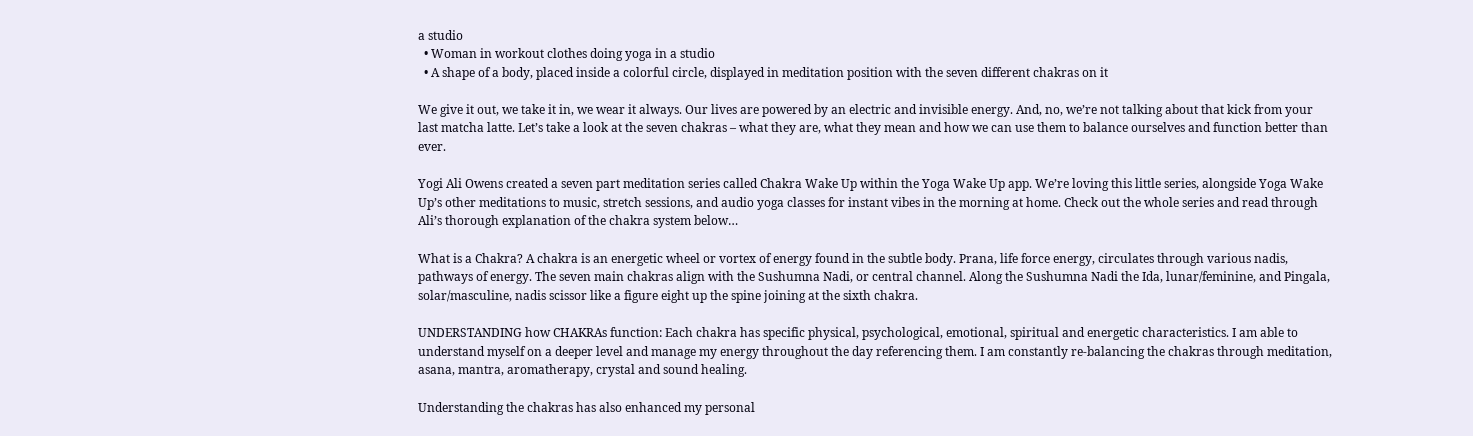a studio
  • Woman in workout clothes doing yoga in a studio
  • A shape of a body, placed inside a colorful circle, displayed in meditation position with the seven different chakras on it

We give it out, we take it in, we wear it always. Our lives are powered by an electric and invisible energy. And, no, we’re not talking about that kick from your last matcha latte. Let’s take a look at the seven chakras – what they are, what they mean and how we can use them to balance ourselves and function better than ever.

Yogi Ali Owens created a seven part meditation series called Chakra Wake Up within the Yoga Wake Up app. We’re loving this little series, alongside Yoga Wake Up’s other meditations to music, stretch sessions, and audio yoga classes for instant vibes in the morning at home. Check out the whole series and read through Ali’s thorough explanation of the chakra system below…

What is a Chakra? A chakra is an energetic wheel or vortex of energy found in the subtle body. Prana, life force energy, circulates through various nadis, pathways of energy. The seven main chakras align with the Sushumna Nadi, or central channel. Along the Sushumna Nadi the Ida, lunar/feminine, and Pingala, solar/masculine, nadis scissor like a figure eight up the spine joining at the sixth chakra.

UNDERSTANDING how CHAKRAs function: Each chakra has specific physical, psychological, emotional, spiritual and energetic characteristics. I am able to understand myself on a deeper level and manage my energy throughout the day referencing them. I am constantly re-balancing the chakras through meditation, asana, mantra, aromatherapy, crystal and sound healing.

Understanding the chakras has also enhanced my personal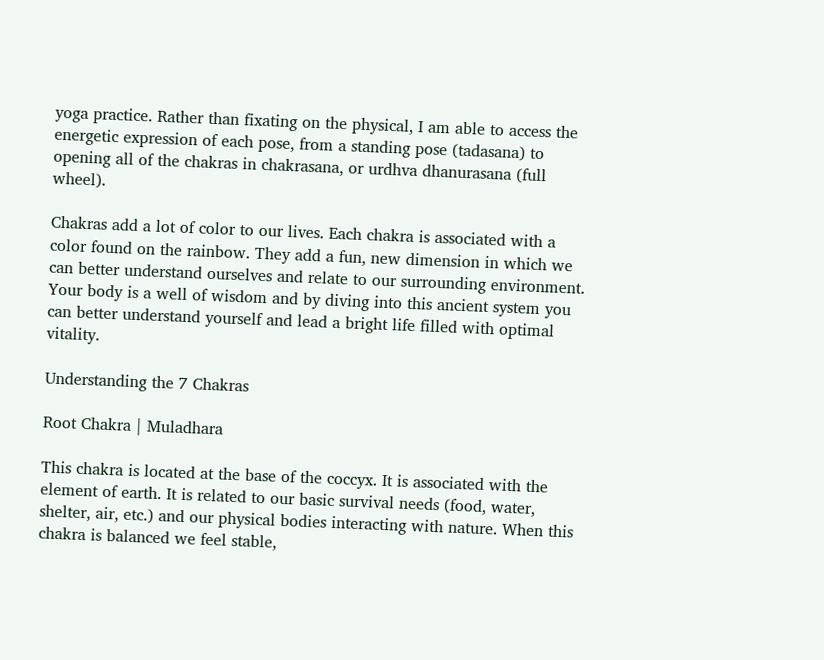yoga practice. Rather than fixating on the physical, I am able to access the energetic expression of each pose, from a standing pose (tadasana) to opening all of the chakras in chakrasana, or urdhva dhanurasana (full wheel).

Chakras add a lot of color to our lives. Each chakra is associated with a color found on the rainbow. They add a fun, new dimension in which we can better understand ourselves and relate to our surrounding environment. Your body is a well of wisdom and by diving into this ancient system you can better understand yourself and lead a bright life filled with optimal vitality.

Understanding the 7 Chakras

Root Chakra | Muladhara

This chakra is located at the base of the coccyx. It is associated with the element of earth. It is related to our basic survival needs (food, water, shelter, air, etc.) and our physical bodies interacting with nature. When this chakra is balanced we feel stable,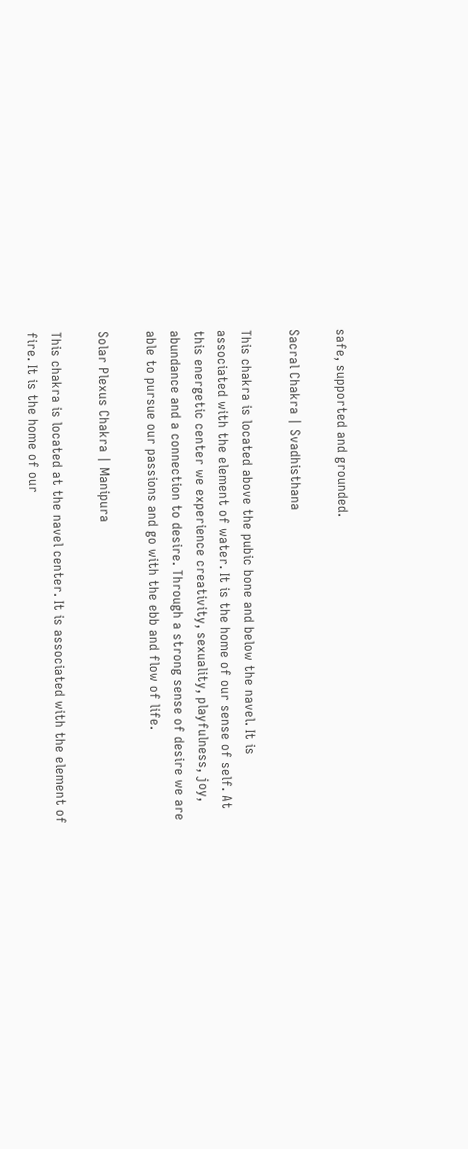safe, supported and grounded.

Sacral Chakra | Svadhisthana

This chakra is located above the pubic bone and below the navel. It is associated with the element of water. It is the home of our sense of self. At this energetic center we experience creativity, sexuality, playfulness, joy, abundance and a connection to desire. Through a strong sense of desire we are able to pursue our passions and go with the ebb and flow of life.

Solar Plexus Chakra | Manipura

This chakra is located at the navel center. It is associated with the element of fire. It is the home of our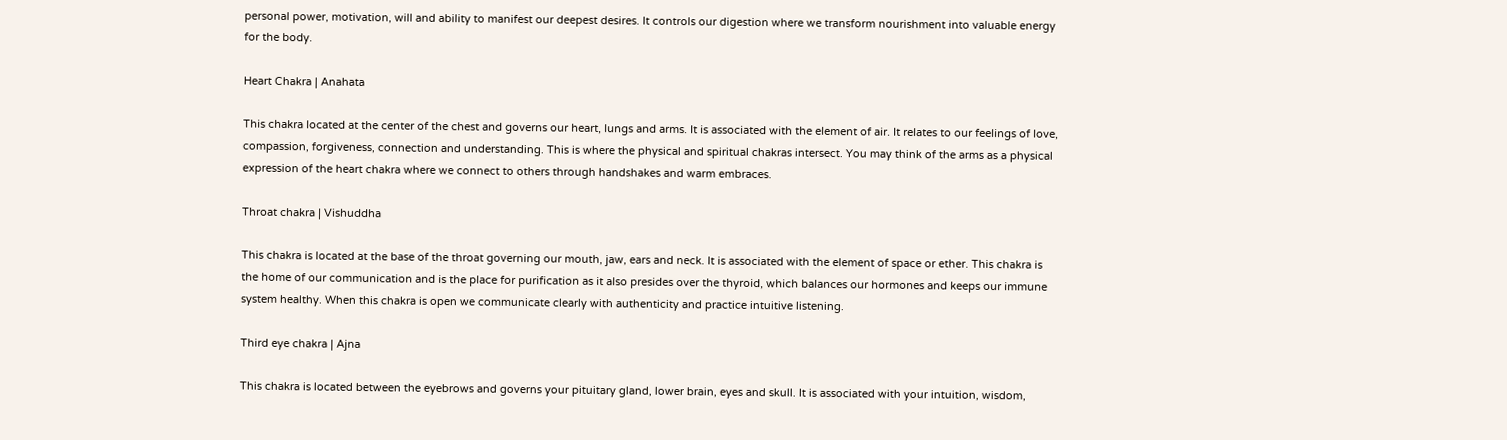personal power, motivation, will and ability to manifest our deepest desires. It controls our digestion where we transform nourishment into valuable energy for the body.

Heart Chakra | Anahata

This chakra located at the center of the chest and governs our heart, lungs and arms. It is associated with the element of air. It relates to our feelings of love, compassion, forgiveness, connection and understanding. This is where the physical and spiritual chakras intersect. You may think of the arms as a physical expression of the heart chakra where we connect to others through handshakes and warm embraces.

Throat chakra | Vishuddha

This chakra is located at the base of the throat governing our mouth, jaw, ears and neck. It is associated with the element of space or ether. This chakra is the home of our communication and is the place for purification as it also presides over the thyroid, which balances our hormones and keeps our immune system healthy. When this chakra is open we communicate clearly with authenticity and practice intuitive listening.

Third eye chakra | Ajna

This chakra is located between the eyebrows and governs your pituitary gland, lower brain, eyes and skull. It is associated with your intuition, wisdom,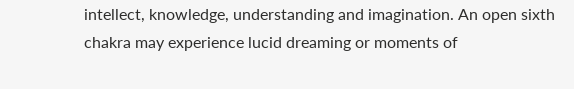intellect, knowledge, understanding and imagination. An open sixth chakra may experience lucid dreaming or moments of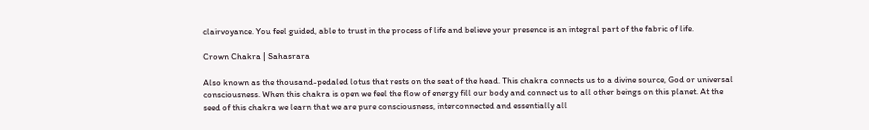clairvoyance. You feel guided, able to trust in the process of life and believe your presence is an integral part of the fabric of life.

Crown Chakra | Sahasrara

Also known as the thousand-pedaled lotus that rests on the seat of the head. This chakra connects us to a divine source, God or universal consciousness. When this chakra is open we feel the flow of energy fill our body and connect us to all other beings on this planet. At the seed of this chakra we learn that we are pure consciousness, interconnected and essentially all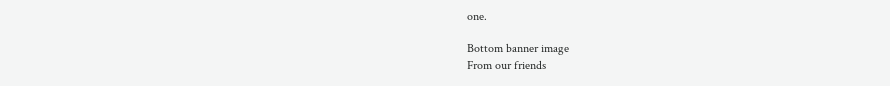one.

Bottom banner image
From our friends